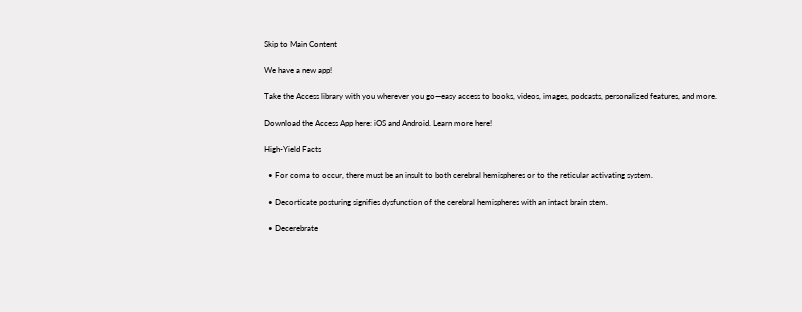Skip to Main Content

We have a new app!

Take the Access library with you wherever you go—easy access to books, videos, images, podcasts, personalized features, and more.

Download the Access App here: iOS and Android. Learn more here!

High-Yield Facts

  • For coma to occur, there must be an insult to both cerebral hemispheres or to the reticular activating system.

  • Decorticate posturing signifies dysfunction of the cerebral hemispheres with an intact brain stem.

  • Decerebrate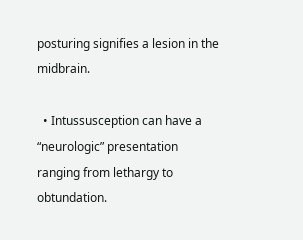posturing signifies a lesion in the midbrain.

  • Intussusception can have a “neurologic” presentation ranging from lethargy to obtundation.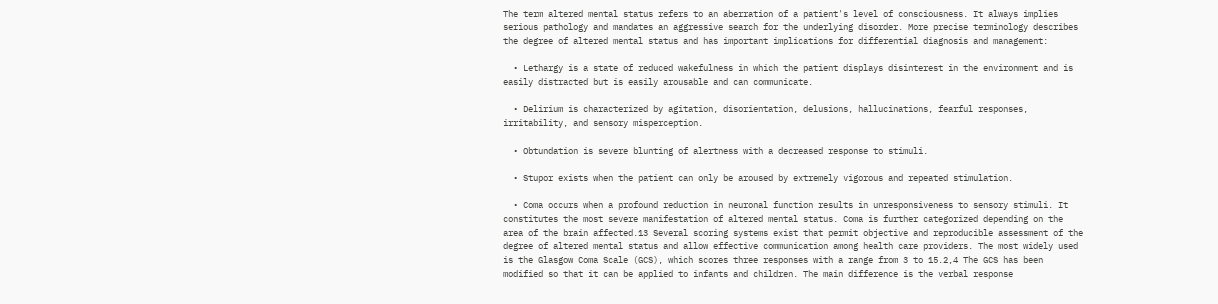The term altered mental status refers to an aberration of a patient's level of consciousness. It always implies serious pathology and mandates an aggressive search for the underlying disorder. More precise terminology describes the degree of altered mental status and has important implications for differential diagnosis and management:

  • Lethargy is a state of reduced wakefulness in which the patient displays disinterest in the environment and is easily distracted but is easily arousable and can communicate.

  • Delirium is characterized by agitation, disorientation, delusions, hallucinations, fearful responses, irritability, and sensory misperception.

  • Obtundation is severe blunting of alertness with a decreased response to stimuli.

  • Stupor exists when the patient can only be aroused by extremely vigorous and repeated stimulation.

  • Coma occurs when a profound reduction in neuronal function results in unresponsiveness to sensory stimuli. It constitutes the most severe manifestation of altered mental status. Coma is further categorized depending on the area of the brain affected.13 Several scoring systems exist that permit objective and reproducible assessment of the degree of altered mental status and allow effective communication among health care providers. The most widely used is the Glasgow Coma Scale (GCS), which scores three responses with a range from 3 to 15.2,4 The GCS has been modified so that it can be applied to infants and children. The main difference is the verbal response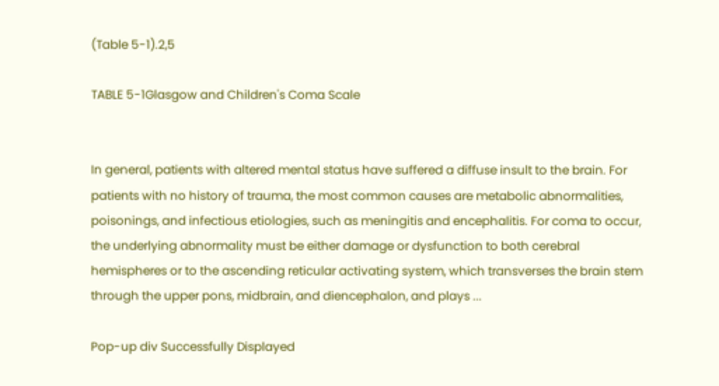(Table 5-1).2,5

TABLE 5-1Glasgow and Children's Coma Scale


In general, patients with altered mental status have suffered a diffuse insult to the brain. For patients with no history of trauma, the most common causes are metabolic abnormalities, poisonings, and infectious etiologies, such as meningitis and encephalitis. For coma to occur, the underlying abnormality must be either damage or dysfunction to both cerebral hemispheres or to the ascending reticular activating system, which transverses the brain stem through the upper pons, midbrain, and diencephalon, and plays ...

Pop-up div Successfully Displayed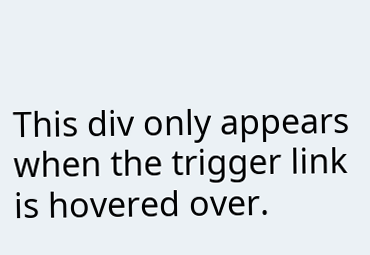This div only appears when the trigger link is hovered over.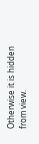Otherwise it is hidden from view.